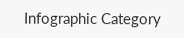Infographic Category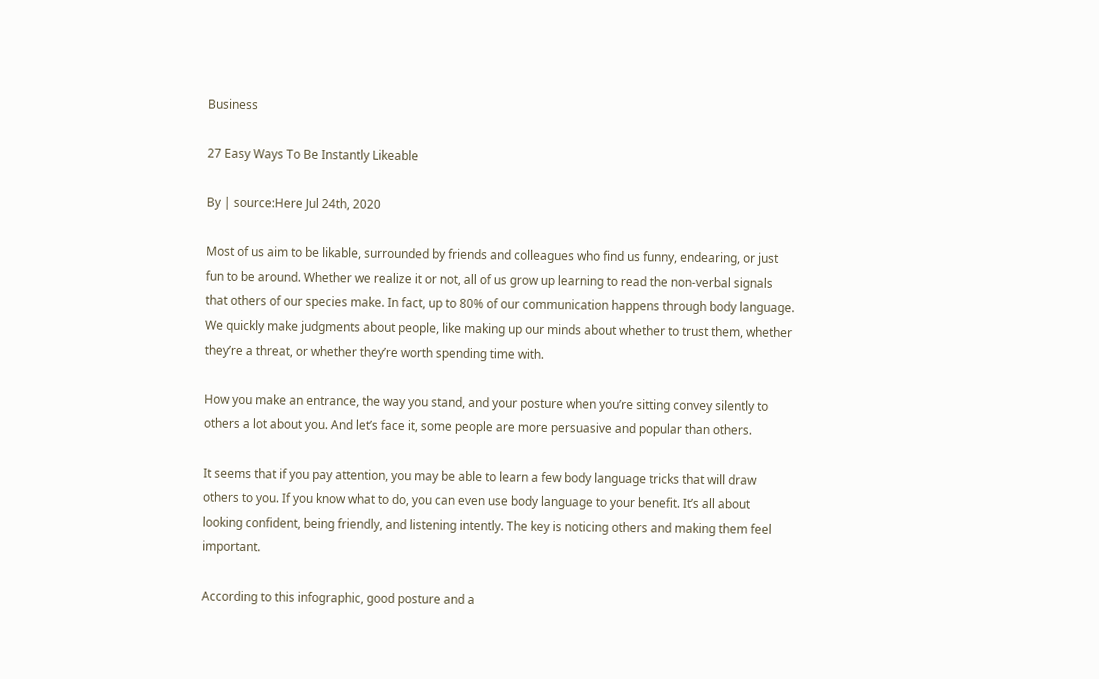Business

27 Easy Ways To Be Instantly Likeable

By | source:Here Jul 24th, 2020

Most of us aim to be likable, surrounded by friends and colleagues who find us funny, endearing, or just fun to be around. Whether we realize it or not, all of us grow up learning to read the non-verbal signals that others of our species make. In fact, up to 80% of our communication happens through body language. We quickly make judgments about people, like making up our minds about whether to trust them, whether they’re a threat, or whether they’re worth spending time with.

How you make an entrance, the way you stand, and your posture when you’re sitting convey silently to others a lot about you. And let’s face it, some people are more persuasive and popular than others.

It seems that if you pay attention, you may be able to learn a few body language tricks that will draw others to you. If you know what to do, you can even use body language to your benefit. It’s all about looking confident, being friendly, and listening intently. The key is noticing others and making them feel important.

According to this infographic, good posture and a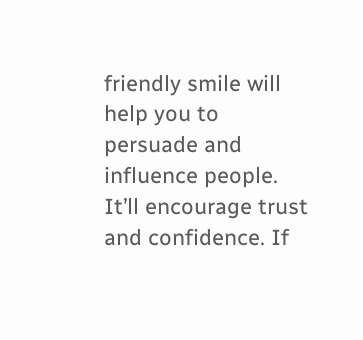friendly smile will help you to persuade and influence people. It’ll encourage trust and confidence. If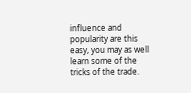influence and popularity are this easy, you may as well learn some of the tricks of the trade.